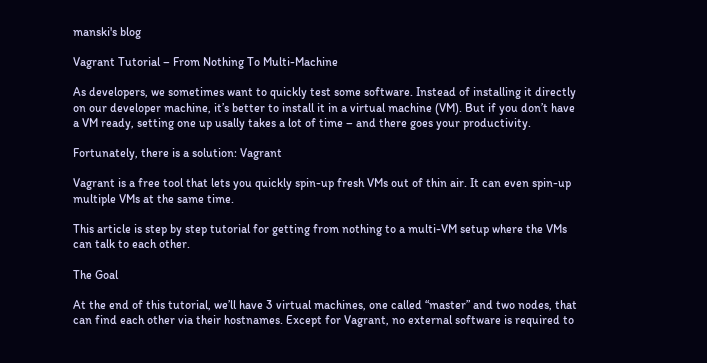manski's blog

Vagrant Tutorial – From Nothing To Multi-Machine

As developers, we sometimes want to quickly test some software. Instead of installing it directly on our developer machine, it’s better to install it in a virtual machine (VM). But if you don’t have a VM ready, setting one up usally takes a lot of time – and there goes your productivity.

Fortunately, there is a solution: Vagrant

Vagrant is a free tool that lets you quickly spin-up fresh VMs out of thin air. It can even spin-up multiple VMs at the same time.

This article is step by step tutorial for getting from nothing to a multi-VM setup where the VMs can talk to each other.

The Goal

At the end of this tutorial, we’ll have 3 virtual machines, one called “master” and two nodes, that can find each other via their hostnames. Except for Vagrant, no external software is required to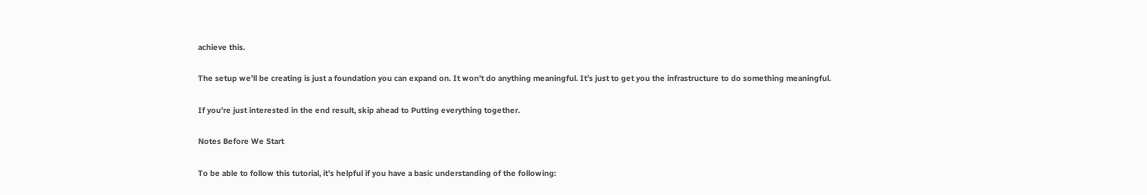achieve this.

The setup we’ll be creating is just a foundation you can expand on. It won’t do anything meaningful. It’s just to get you the infrastructure to do something meaningful.

If you’re just interested in the end result, skip ahead to Putting everything together.

Notes Before We Start

To be able to follow this tutorial, it’s helpful if you have a basic understanding of the following: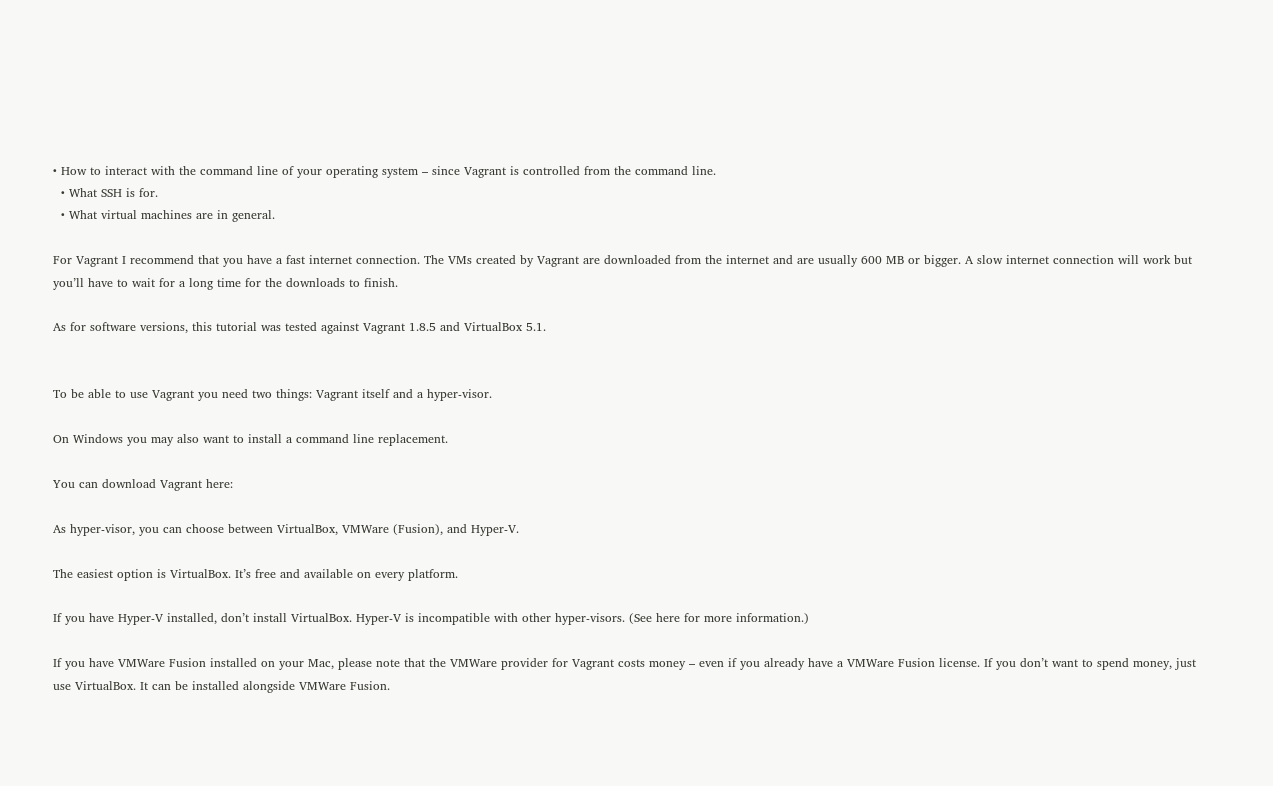• How to interact with the command line of your operating system – since Vagrant is controlled from the command line.
  • What SSH is for.
  • What virtual machines are in general.

For Vagrant I recommend that you have a fast internet connection. The VMs created by Vagrant are downloaded from the internet and are usually 600 MB or bigger. A slow internet connection will work but you’ll have to wait for a long time for the downloads to finish.

As for software versions, this tutorial was tested against Vagrant 1.8.5 and VirtualBox 5.1.


To be able to use Vagrant you need two things: Vagrant itself and a hyper-visor.

On Windows you may also want to install a command line replacement.

You can download Vagrant here:

As hyper-visor, you can choose between VirtualBox, VMWare (Fusion), and Hyper-V.

The easiest option is VirtualBox. It’s free and available on every platform.

If you have Hyper-V installed, don’t install VirtualBox. Hyper-V is incompatible with other hyper-visors. (See here for more information.)

If you have VMWare Fusion installed on your Mac, please note that the VMWare provider for Vagrant costs money – even if you already have a VMWare Fusion license. If you don’t want to spend money, just use VirtualBox. It can be installed alongside VMWare Fusion.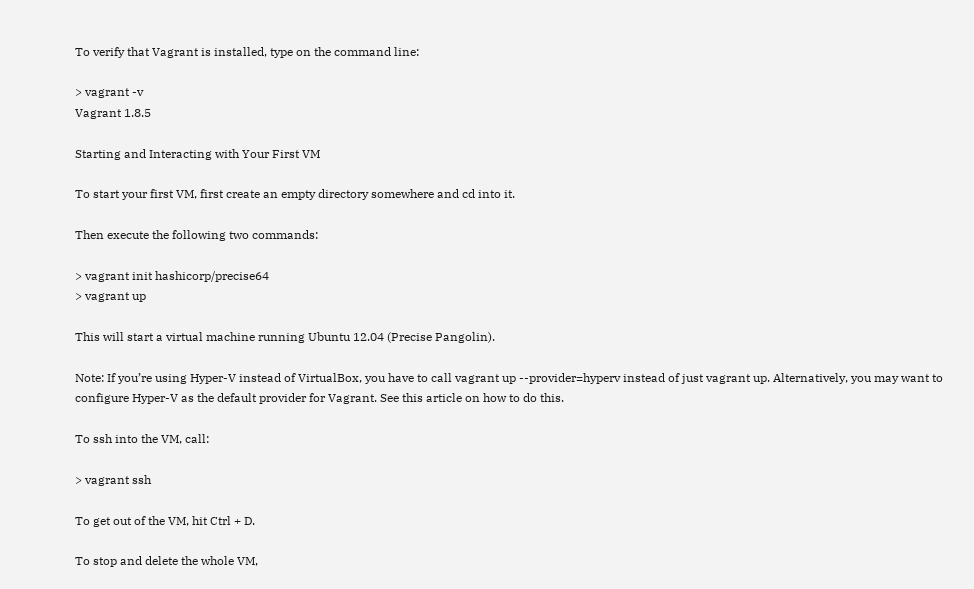To verify that Vagrant is installed, type on the command line:

> vagrant -v
Vagrant 1.8.5

Starting and Interacting with Your First VM

To start your first VM, first create an empty directory somewhere and cd into it.

Then execute the following two commands:

> vagrant init hashicorp/precise64
> vagrant up

This will start a virtual machine running Ubuntu 12.04 (Precise Pangolin).

Note: If you’re using Hyper-V instead of VirtualBox, you have to call vagrant up --provider=hyperv instead of just vagrant up. Alternatively, you may want to configure Hyper-V as the default provider for Vagrant. See this article on how to do this.

To ssh into the VM, call:

> vagrant ssh

To get out of the VM, hit Ctrl + D.

To stop and delete the whole VM,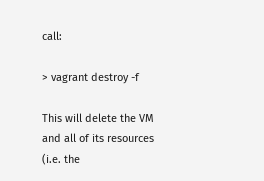call:

> vagrant destroy -f

This will delete the VM and all of its resources (i.e. the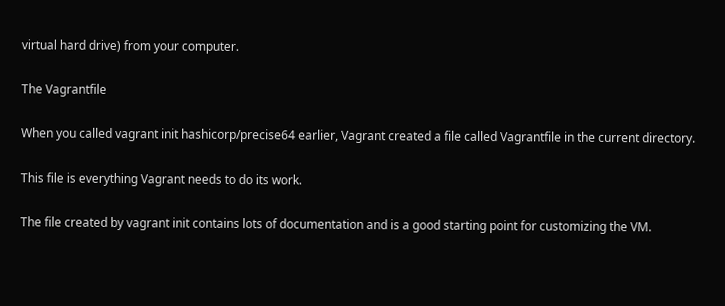virtual hard drive) from your computer.

The Vagrantfile

When you called vagrant init hashicorp/precise64 earlier, Vagrant created a file called Vagrantfile in the current directory.

This file is everything Vagrant needs to do its work.

The file created by vagrant init contains lots of documentation and is a good starting point for customizing the VM.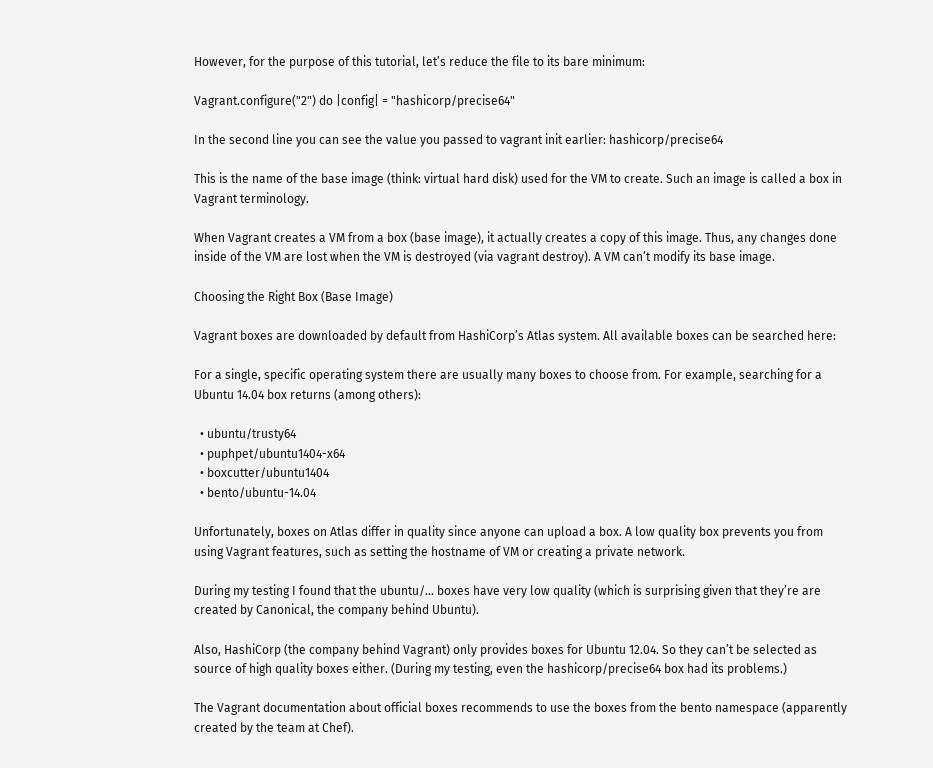However, for the purpose of this tutorial, let’s reduce the file to its bare minimum:

Vagrant.configure("2") do |config| = "hashicorp/precise64"

In the second line you can see the value you passed to vagrant init earlier: hashicorp/precise64

This is the name of the base image (think: virtual hard disk) used for the VM to create. Such an image is called a box in Vagrant terminology.

When Vagrant creates a VM from a box (base image), it actually creates a copy of this image. Thus, any changes done inside of the VM are lost when the VM is destroyed (via vagrant destroy). A VM can’t modify its base image.

Choosing the Right Box (Base Image)

Vagrant boxes are downloaded by default from HashiCorp’s Atlas system. All available boxes can be searched here:

For a single, specific operating system there are usually many boxes to choose from. For example, searching for a Ubuntu 14.04 box returns (among others):

  • ubuntu/trusty64
  • puphpet/ubuntu1404-x64
  • boxcutter/ubuntu1404
  • bento/ubuntu-14.04

Unfortunately, boxes on Atlas differ in quality since anyone can upload a box. A low quality box prevents you from using Vagrant features, such as setting the hostname of VM or creating a private network.

During my testing I found that the ubuntu/... boxes have very low quality (which is surprising given that they’re are created by Canonical, the company behind Ubuntu).

Also, HashiCorp (the company behind Vagrant) only provides boxes for Ubuntu 12.04. So they can’t be selected as source of high quality boxes either. (During my testing, even the hashicorp/precise64 box had its problems.)

The Vagrant documentation about official boxes recommends to use the boxes from the bento namespace (apparently created by the team at Chef).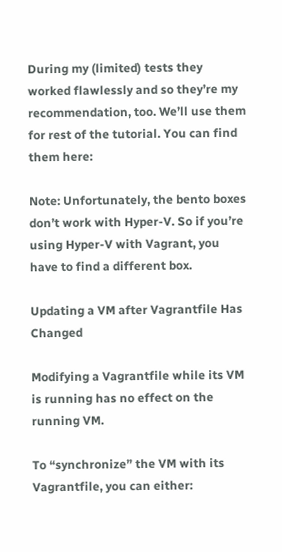During my (limited) tests they worked flawlessly and so they’re my recommendation, too. We’ll use them for rest of the tutorial. You can find them here:

Note: Unfortunately, the bento boxes don’t work with Hyper-V. So if you’re using Hyper-V with Vagrant, you have to find a different box.

Updating a VM after Vagrantfile Has Changed

Modifying a Vagrantfile while its VM is running has no effect on the running VM.

To “synchronize” the VM with its Vagrantfile, you can either: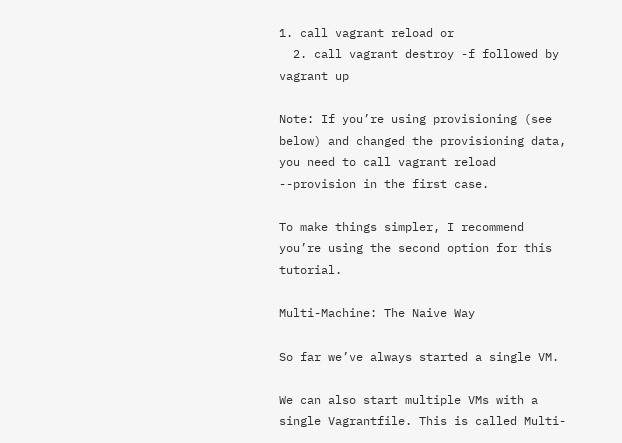1. call vagrant reload or
  2. call vagrant destroy -f followed by vagrant up

Note: If you’re using provisioning (see below) and changed the provisioning data, you need to call vagrant reload --provision in the first case.

To make things simpler, I recommend you’re using the second option for this tutorial.

Multi-Machine: The Naive Way

So far we’ve always started a single VM.

We can also start multiple VMs with a single Vagrantfile. This is called Multi-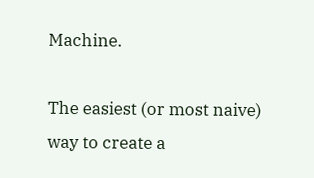Machine.

The easiest (or most naive) way to create a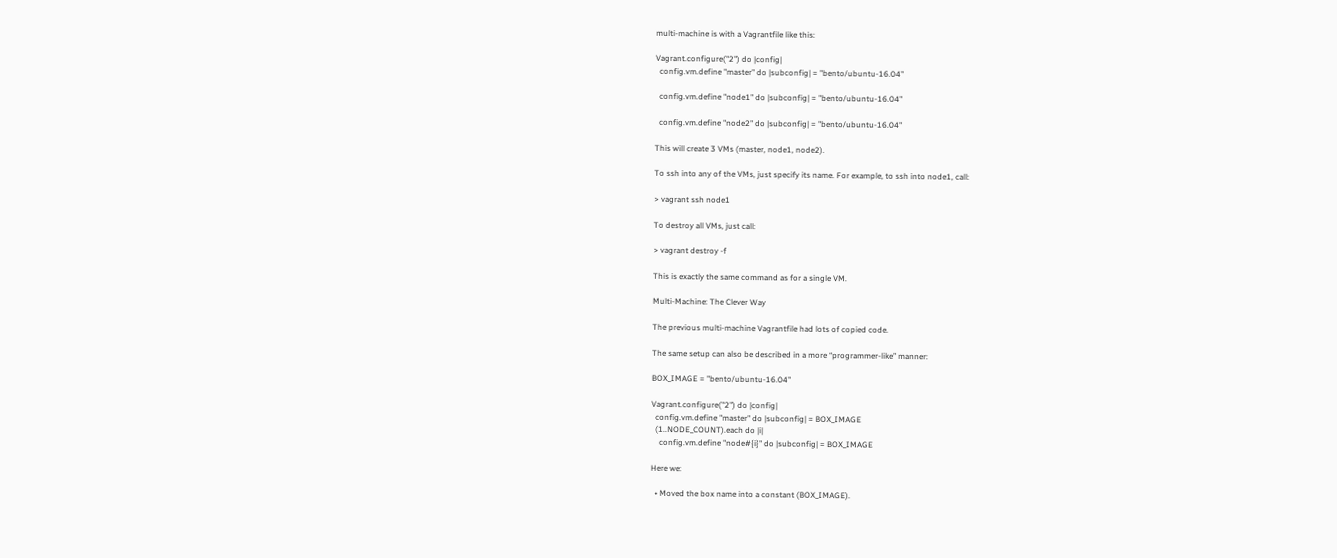multi-machine is with a Vagrantfile like this:

Vagrant.configure("2") do |config|
  config.vm.define "master" do |subconfig| = "bento/ubuntu-16.04"

  config.vm.define "node1" do |subconfig| = "bento/ubuntu-16.04"

  config.vm.define "node2" do |subconfig| = "bento/ubuntu-16.04"

This will create 3 VMs (master, node1, node2).

To ssh into any of the VMs, just specify its name. For example, to ssh into node1, call:

> vagrant ssh node1

To destroy all VMs, just call:

> vagrant destroy -f

This is exactly the same command as for a single VM.

Multi-Machine: The Clever Way

The previous multi-machine Vagrantfile had lots of copied code.

The same setup can also be described in a more “programmer-like” manner:

BOX_IMAGE = "bento/ubuntu-16.04"

Vagrant.configure("2") do |config|
  config.vm.define "master" do |subconfig| = BOX_IMAGE
  (1..NODE_COUNT).each do |i|
    config.vm.define "node#{i}" do |subconfig| = BOX_IMAGE

Here we:

  • Moved the box name into a constant (BOX_IMAGE).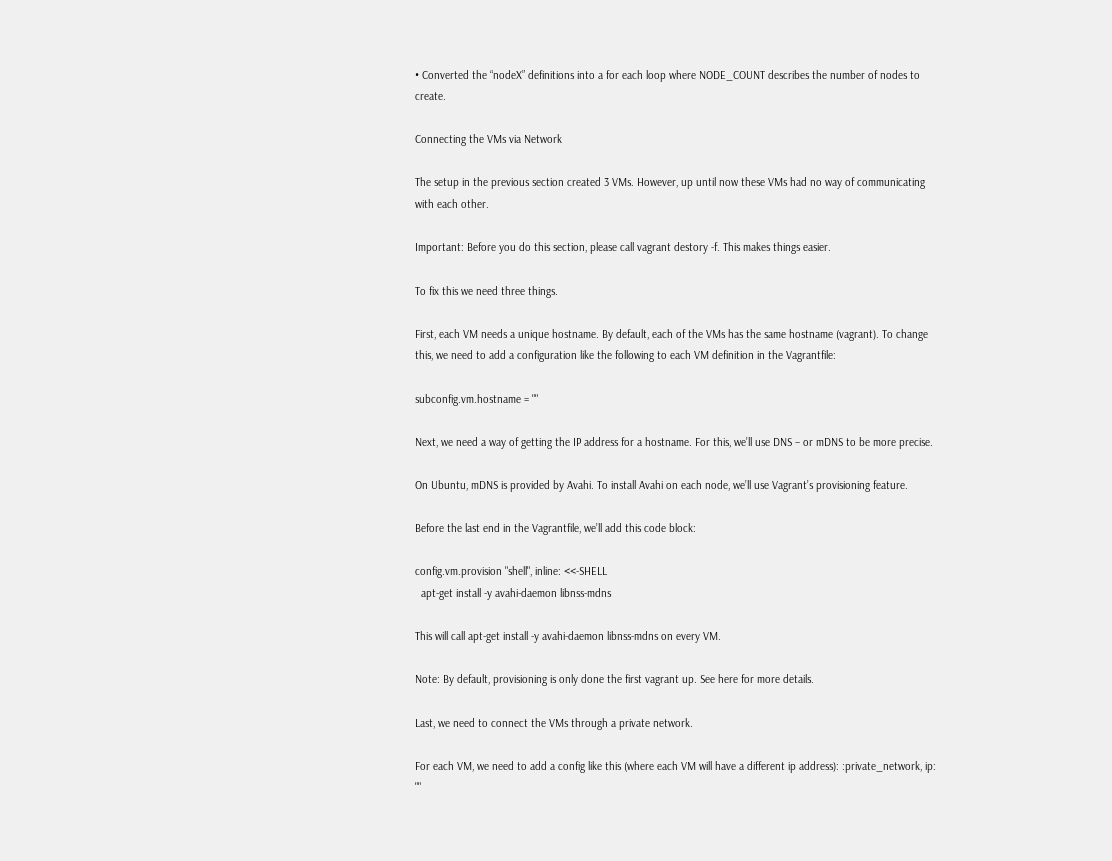• Converted the “nodeX” definitions into a for each loop where NODE_COUNT describes the number of nodes to create.

Connecting the VMs via Network

The setup in the previous section created 3 VMs. However, up until now these VMs had no way of communicating with each other.

Important: Before you do this section, please call vagrant destory -f. This makes things easier.

To fix this we need three things.

First, each VM needs a unique hostname. By default, each of the VMs has the same hostname (vagrant). To change this, we need to add a configuration like the following to each VM definition in the Vagrantfile:

subconfig.vm.hostname = ""

Next, we need a way of getting the IP address for a hostname. For this, we’ll use DNS – or mDNS to be more precise.

On Ubuntu, mDNS is provided by Avahi. To install Avahi on each node, we’ll use Vagrant’s provisioning feature.

Before the last end in the Vagrantfile, we’ll add this code block:

config.vm.provision "shell", inline: <<-SHELL
  apt-get install -y avahi-daemon libnss-mdns

This will call apt-get install -y avahi-daemon libnss-mdns on every VM.

Note: By default, provisioning is only done the first vagrant up. See here for more details.

Last, we need to connect the VMs through a private network.

For each VM, we need to add a config like this (where each VM will have a different ip address): :private_network, ip: ""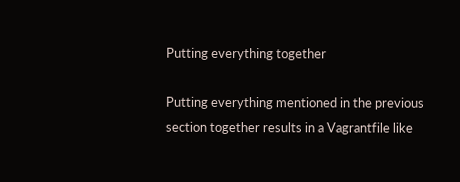Putting everything together

Putting everything mentioned in the previous section together results in a Vagrantfile like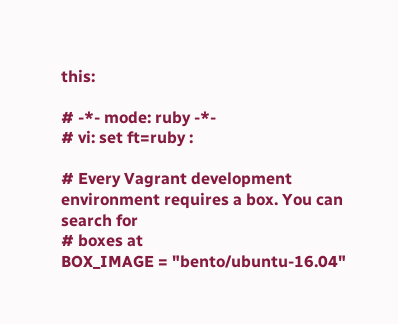this:

# -*- mode: ruby -*-
# vi: set ft=ruby :

# Every Vagrant development environment requires a box. You can search for
# boxes at
BOX_IMAGE = "bento/ubuntu-16.04"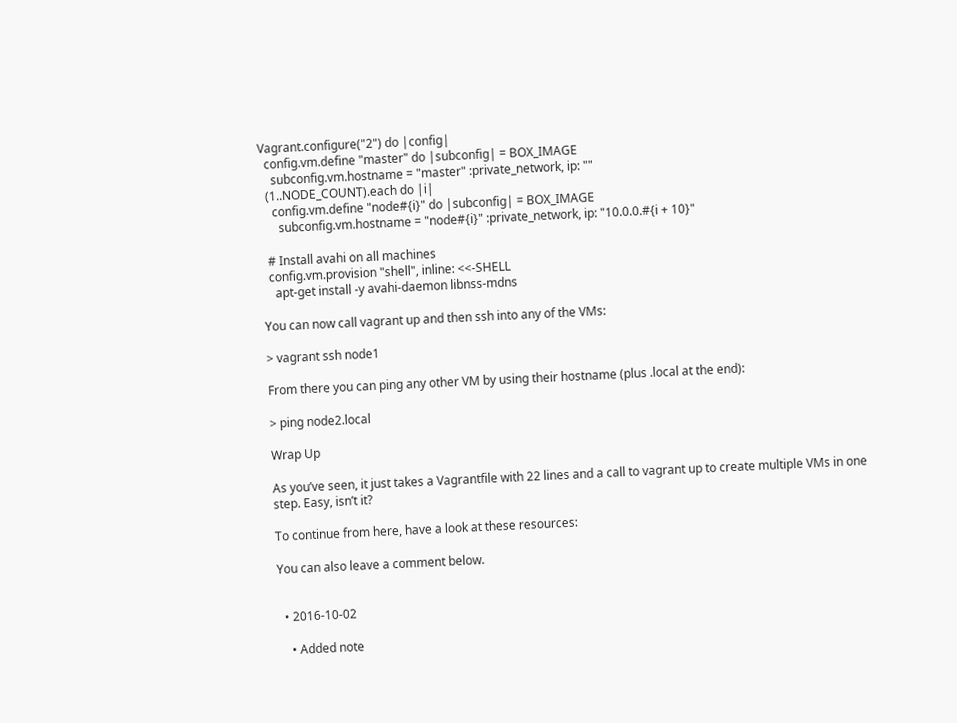Vagrant.configure("2") do |config|
  config.vm.define "master" do |subconfig| = BOX_IMAGE
    subconfig.vm.hostname = "master" :private_network, ip: ""
  (1..NODE_COUNT).each do |i|
    config.vm.define "node#{i}" do |subconfig| = BOX_IMAGE
      subconfig.vm.hostname = "node#{i}" :private_network, ip: "10.0.0.#{i + 10}"

  # Install avahi on all machines
  config.vm.provision "shell", inline: <<-SHELL
    apt-get install -y avahi-daemon libnss-mdns

You can now call vagrant up and then ssh into any of the VMs:

> vagrant ssh node1

From there you can ping any other VM by using their hostname (plus .local at the end):

> ping node2.local

Wrap Up

As you’ve seen, it just takes a Vagrantfile with 22 lines and a call to vagrant up to create multiple VMs in one step. Easy, isn’t it?

To continue from here, have a look at these resources:

You can also leave a comment below.


  • 2016-10-02

    • Added note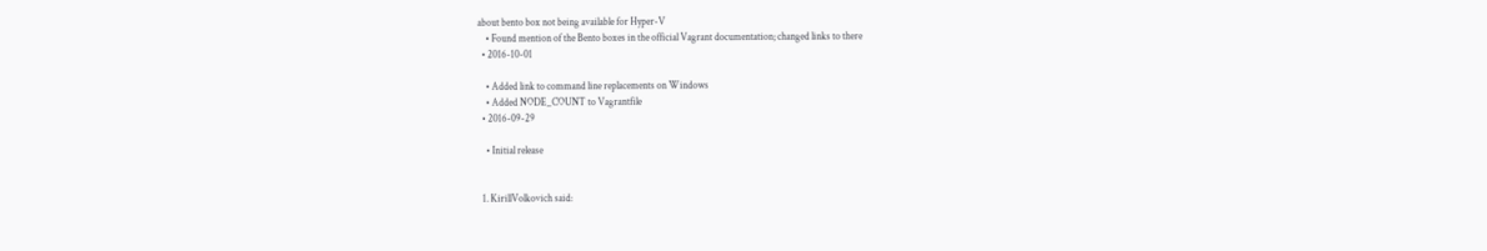about bento box not being available for Hyper-V
    • Found mention of the Bento boxes in the official Vagrant documentation; changed links to there
  • 2016-10-01

    • Added link to command line replacements on Windows
    • Added NODE_COUNT to Vagrantfile
  • 2016-09-29

    • Initial release


  1. KirillVolkovich said: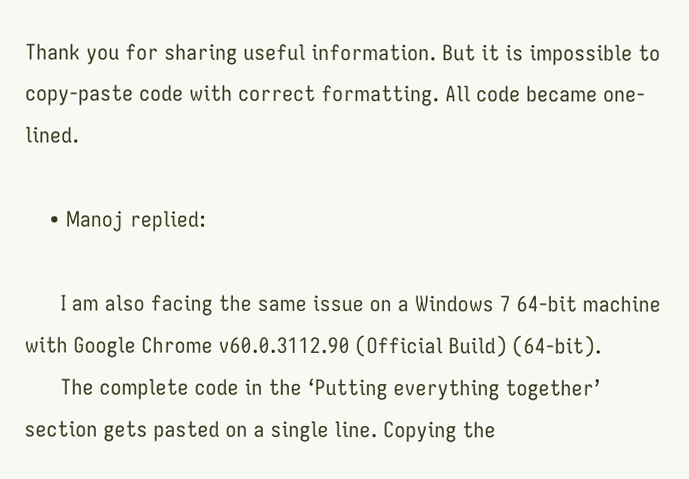Thank you for sharing useful information. But it is impossible to copy-paste code with correct formatting. All code became one-lined.

    • Manoj replied:

      I am also facing the same issue on a Windows 7 64-bit machine with Google Chrome v60.0.3112.90 (Official Build) (64-bit).
      The complete code in the ‘Putting everything together’ section gets pasted on a single line. Copying the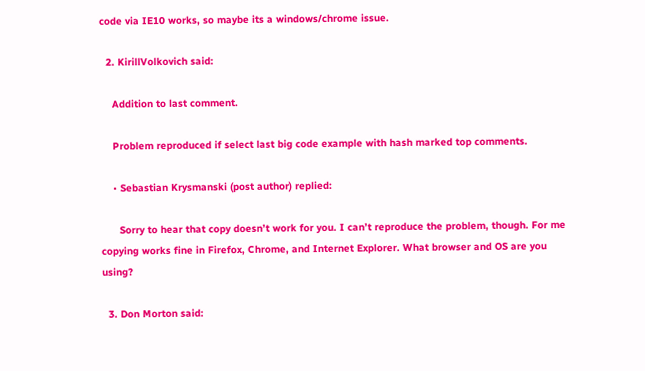code via IE10 works, so maybe its a windows/chrome issue.

  2. KirillVolkovich said:

    Addition to last comment.

    Problem reproduced if select last big code example with hash marked top comments.

    • Sebastian Krysmanski (post author) replied:

      Sorry to hear that copy doesn’t work for you. I can’t reproduce the problem, though. For me copying works fine in Firefox, Chrome, and Internet Explorer. What browser and OS are you using?

  3. Don Morton said: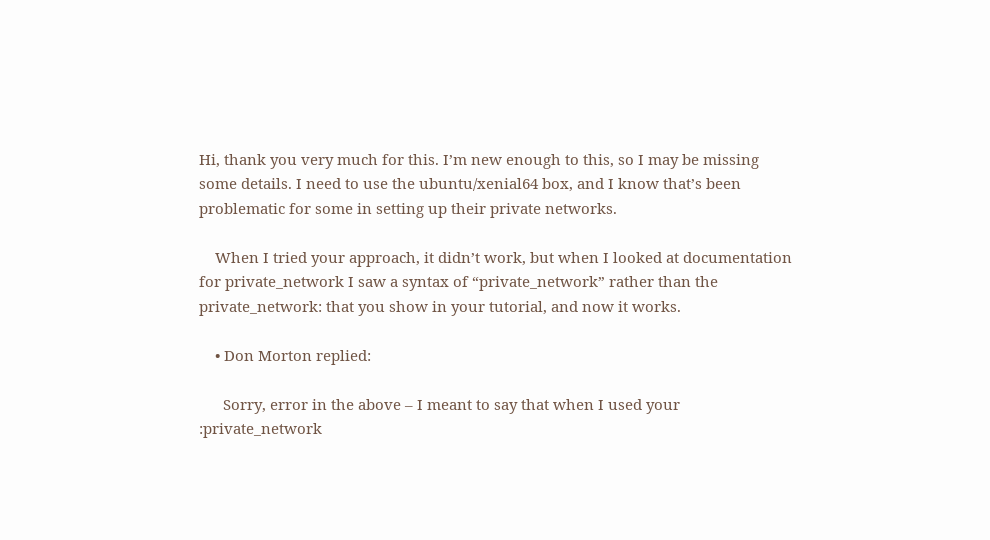Hi, thank you very much for this. I’m new enough to this, so I may be missing some details. I need to use the ubuntu/xenial64 box, and I know that’s been problematic for some in setting up their private networks.

    When I tried your approach, it didn’t work, but when I looked at documentation for private_network I saw a syntax of “private_network” rather than the private_network: that you show in your tutorial, and now it works.

    • Don Morton replied:

      Sorry, error in the above – I meant to say that when I used your :private_network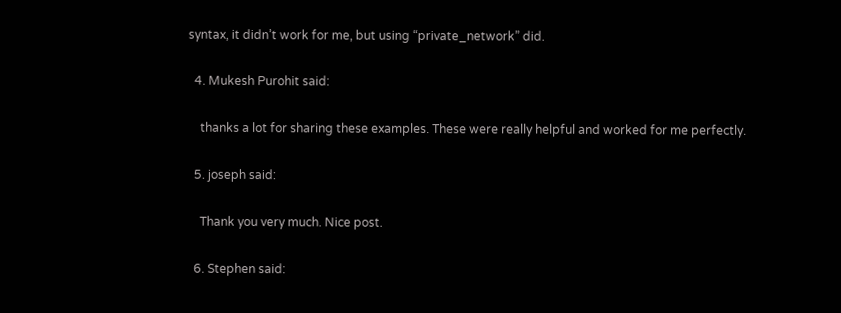syntax, it didn’t work for me, but using “private_network” did.

  4. Mukesh Purohit said:

    thanks a lot for sharing these examples. These were really helpful and worked for me perfectly.

  5. joseph said:

    Thank you very much. Nice post.

  6. Stephen said: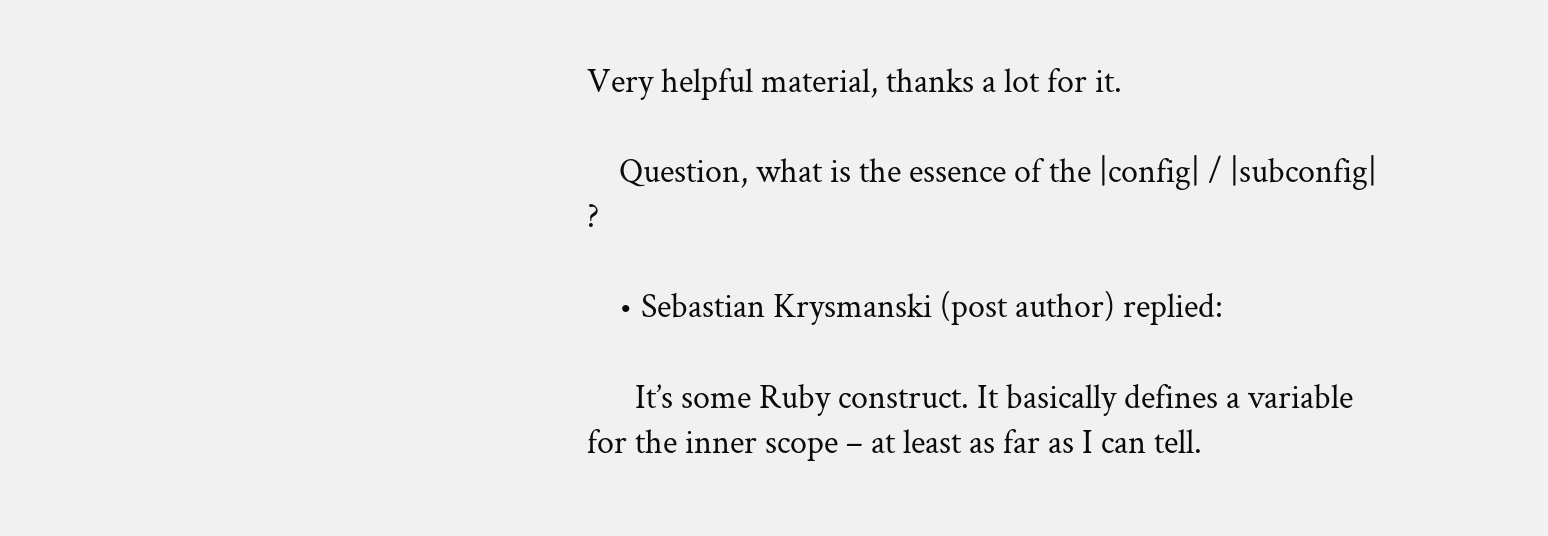Very helpful material, thanks a lot for it.

    Question, what is the essence of the |config| / |subconfig| ?

    • Sebastian Krysmanski (post author) replied:

      It’s some Ruby construct. It basically defines a variable for the inner scope – at least as far as I can tell.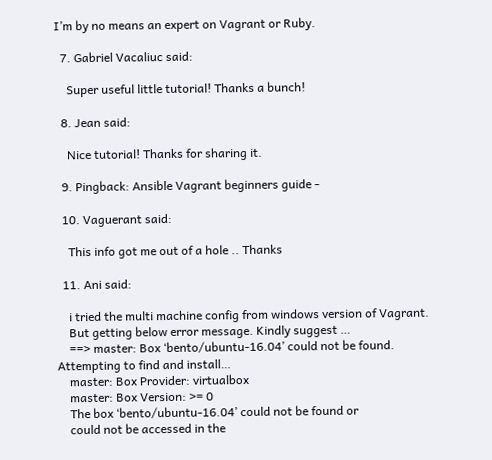I’m by no means an expert on Vagrant or Ruby.

  7. Gabriel Vacaliuc said:

    Super useful little tutorial! Thanks a bunch!

  8. Jean said:

    Nice tutorial! Thanks for sharing it.

  9. Pingback: Ansible Vagrant beginners guide -

  10. Vaguerant said:

    This info got me out of a hole .. Thanks

  11. Ani said:

    i tried the multi machine config from windows version of Vagrant.
    But getting below error message. Kindly suggest …
    ==> master: Box ‘bento/ubuntu-16.04’ could not be found. Attempting to find and install…
    master: Box Provider: virtualbox
    master: Box Version: >= 0
    The box ‘bento/ubuntu-16.04’ could not be found or
    could not be accessed in the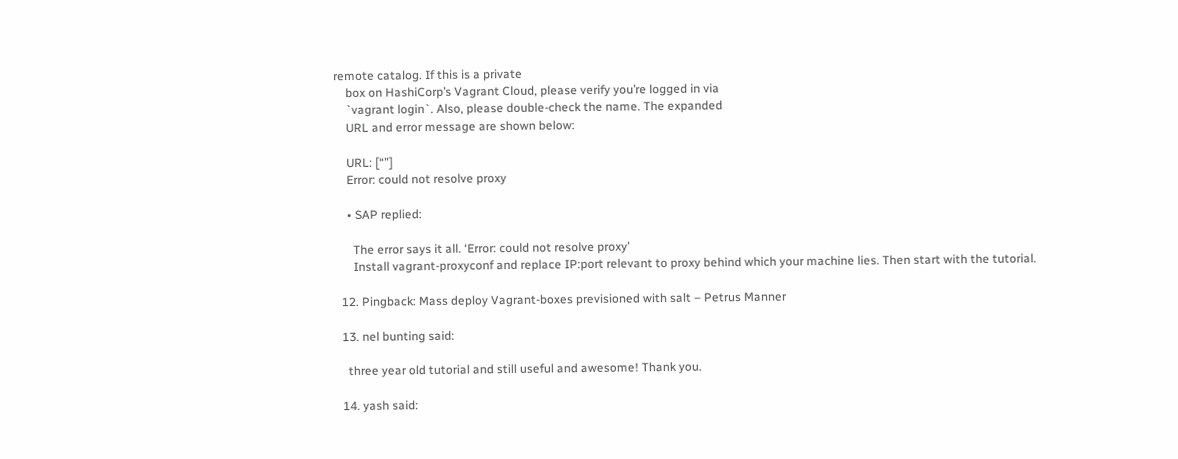remote catalog. If this is a private
    box on HashiCorp’s Vagrant Cloud, please verify you’re logged in via
    `vagrant login`. Also, please double-check the name. The expanded
    URL and error message are shown below:

    URL: [“”]
    Error: could not resolve proxy

    • SAP replied:

      The error says it all. ‘Error: could not resolve proxy’
      Install vagrant-proxyconf and replace IP:port relevant to proxy behind which your machine lies. Then start with the tutorial.

  12. Pingback: Mass deploy Vagrant-boxes previsioned with salt – Petrus Manner

  13. nel bunting said:

    three year old tutorial and still useful and awesome! Thank you.

  14. yash said: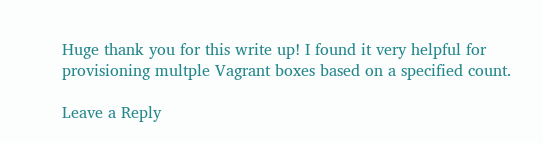Huge thank you for this write up! I found it very helpful for provisioning multple Vagrant boxes based on a specified count.

Leave a Reply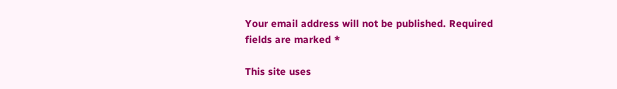Your email address will not be published. Required fields are marked *

This site uses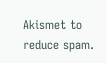Akismet to reduce spam.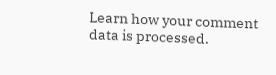Learn how your comment data is processed.